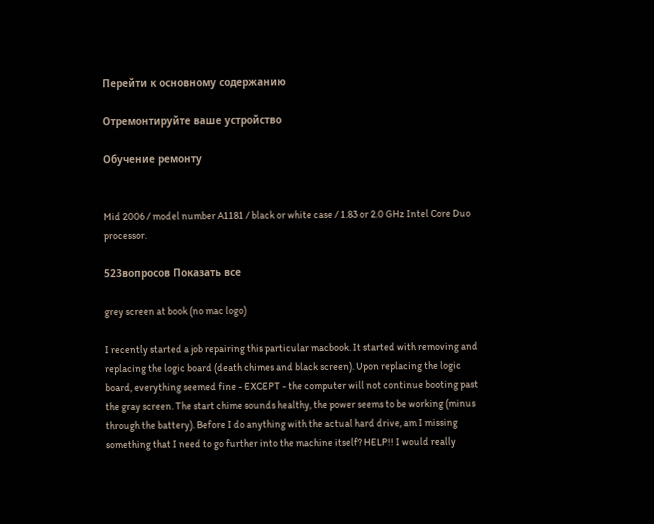Перейти к основному содержанию

Отремонтируйте ваше устройство

Обучение ремонту


Mid 2006 / model number A1181 / black or white case / 1.83 or 2.0 GHz Intel Core Duo processor.

523вопросов Показать все

grey screen at book (no mac logo)

I recently started a job repairing this particular macbook. It started with removing and replacing the logic board (death chimes and black screen). Upon replacing the logic board, everything seemed fine - EXCEPT - the computer will not continue booting past the gray screen. The start chime sounds healthy, the power seems to be working (minus through the battery). Before I do anything with the actual hard drive, am I missing something that I need to go further into the machine itself? HELP!! I would really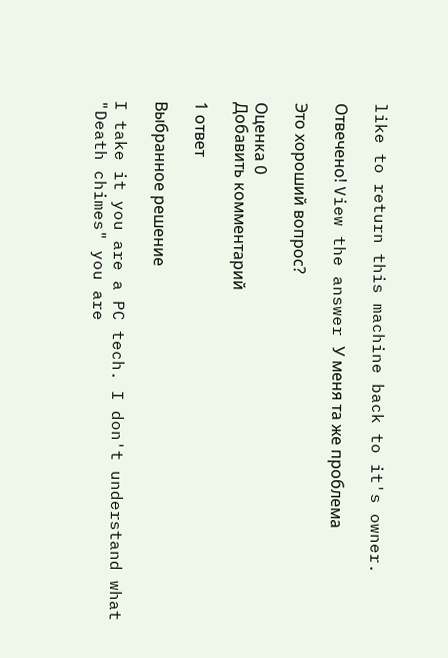like to return this machine back to it's owner.

Отвечено! View the answer У меня та же проблема

Это хороший вопрос?

Оценка 0
Добавить комментарий

1 ответ

Выбранное решение

I take it you are a PC tech. I don't understand what "Death chimes" you are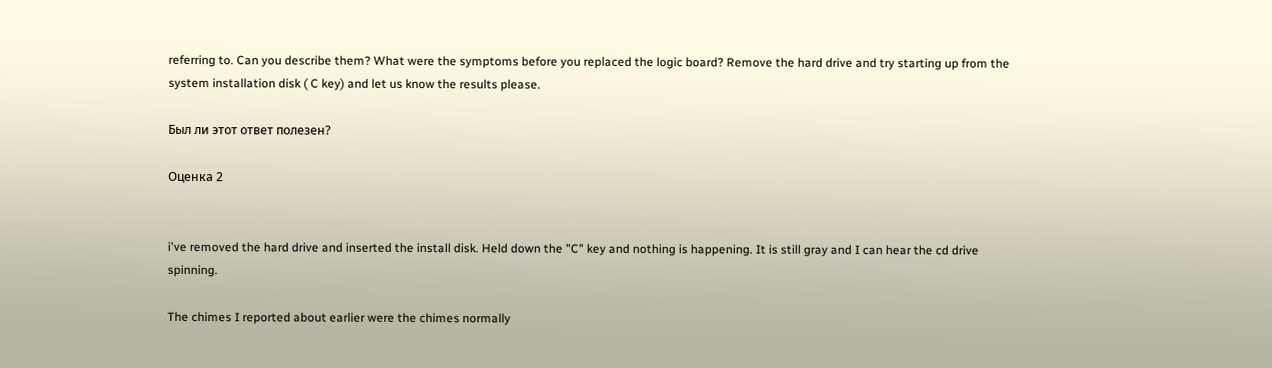referring to. Can you describe them? What were the symptoms before you replaced the logic board? Remove the hard drive and try starting up from the system installation disk ( C key) and let us know the results please.

Был ли этот ответ полезен?

Оценка 2


i've removed the hard drive and inserted the install disk. Held down the "C" key and nothing is happening. It is still gray and I can hear the cd drive spinning.

The chimes I reported about earlier were the chimes normally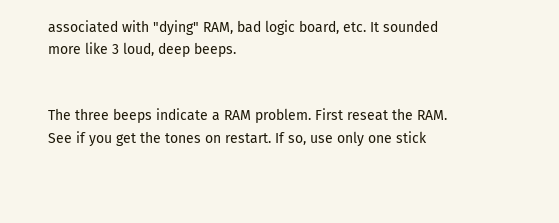associated with "dying" RAM, bad logic board, etc. It sounded more like 3 loud, deep beeps.


The three beeps indicate a RAM problem. First reseat the RAM. See if you get the tones on restart. If so, use only one stick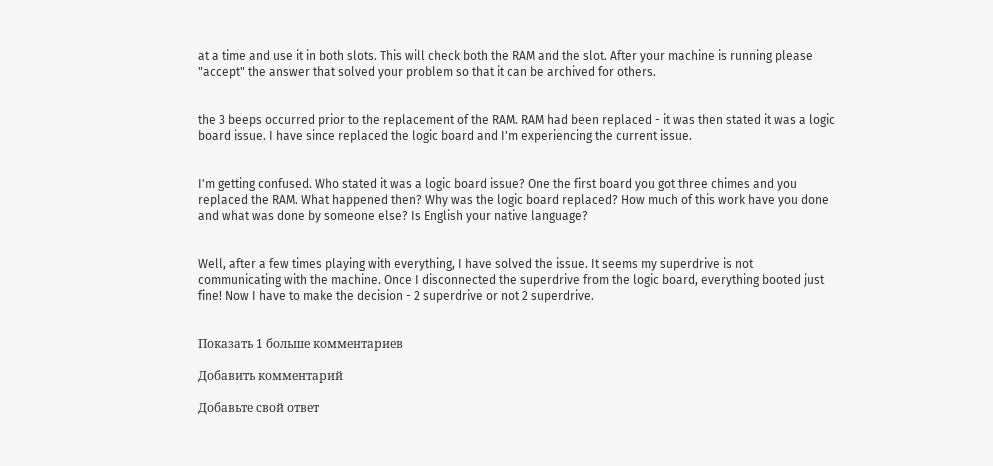at a time and use it in both slots. This will check both the RAM and the slot. After your machine is running please "accept" the answer that solved your problem so that it can be archived for others.


the 3 beeps occurred prior to the replacement of the RAM. RAM had been replaced - it was then stated it was a logic board issue. I have since replaced the logic board and I'm experiencing the current issue.


I'm getting confused. Who stated it was a logic board issue? One the first board you got three chimes and you replaced the RAM. What happened then? Why was the logic board replaced? How much of this work have you done and what was done by someone else? Is English your native language?


Well, after a few times playing with everything, I have solved the issue. It seems my superdrive is not communicating with the machine. Once I disconnected the superdrive from the logic board, everything booted just fine! Now I have to make the decision - 2 superdrive or not 2 superdrive.


Показать 1 больше комментариев

Добавить комментарий

Добавьте свой ответ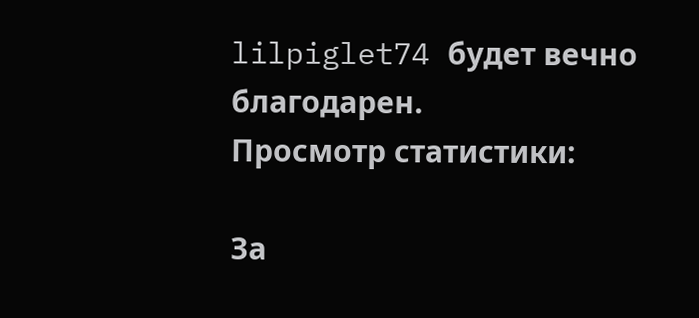lilpiglet74 будет вечно благодарен.
Просмотр статистики:

За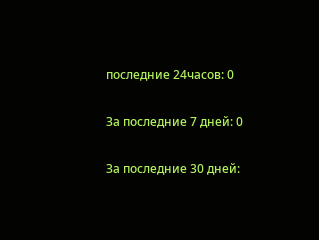последние 24часов: 0

За последние 7 дней: 0

За последние 30 дней: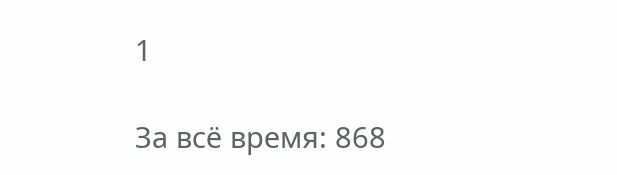1

За всё время: 868